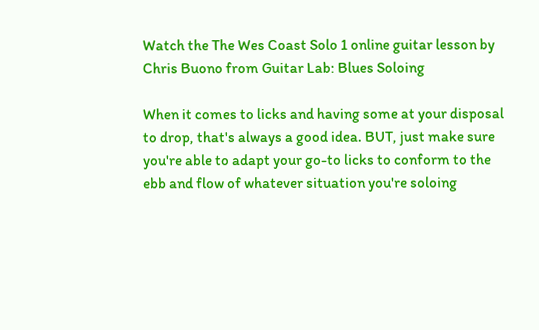Watch the The Wes Coast Solo 1 online guitar lesson by Chris Buono from Guitar Lab: Blues Soloing

When it comes to licks and having some at your disposal to drop, that's always a good idea. BUT, just make sure you're able to adapt your go-to licks to conform to the ebb and flow of whatever situation you're soloing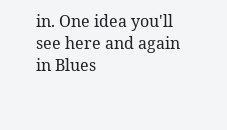in. One idea you'll see here and again in Blues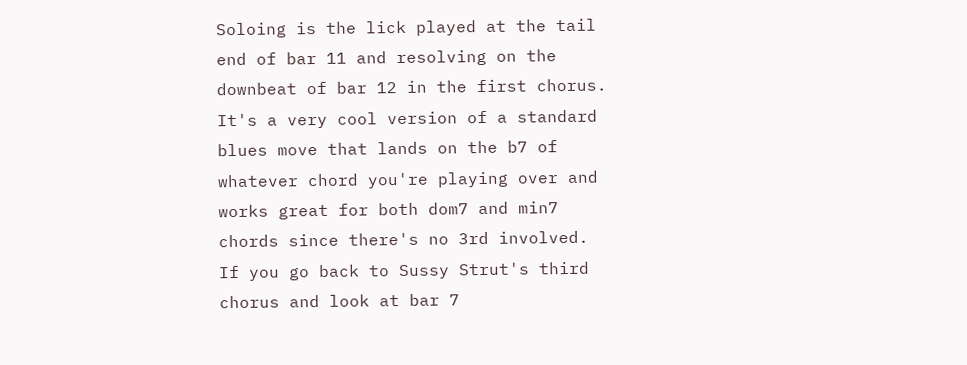Soloing is the lick played at the tail end of bar 11 and resolving on the downbeat of bar 12 in the first chorus. It's a very cool version of a standard blues move that lands on the b7 of whatever chord you're playing over and works great for both dom7 and min7 chords since there's no 3rd involved. If you go back to Sussy Strut's third chorus and look at bar 7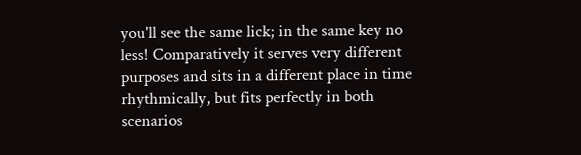you'll see the same lick; in the same key no less! Comparatively it serves very different purposes and sits in a different place in time rhythmically, but fits perfectly in both scenarios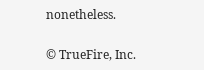nonetheless.

© TrueFire, Inc.